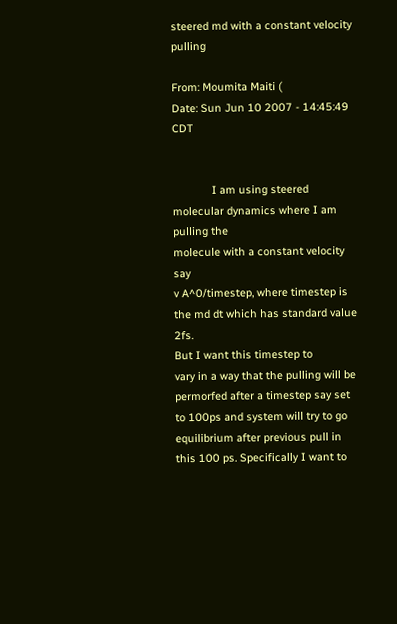steered md with a constant velocity pulling

From: Moumita Maiti (
Date: Sun Jun 10 2007 - 14:45:49 CDT


             I am using steered molecular dynamics where I am pulling the
molecule with a constant velocity say
v A^0/timestep, where timestep is the md dt which has standard value 2fs.
But I want this timestep to
vary in a way that the pulling will be permorfed after a timestep say set
to 100ps and system will try to go
equilibrium after previous pull in this 100 ps. Specifically I want to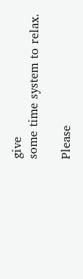give
some time system to relax.

Please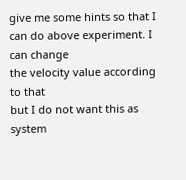give me some hints so that I can do above experiment. I can change
the velocity value according to that
but I do not want this as system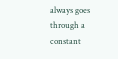always goes through a constant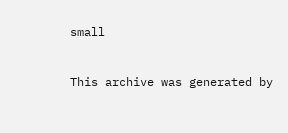small


This archive was generated by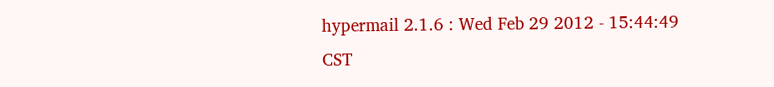hypermail 2.1.6 : Wed Feb 29 2012 - 15:44:49 CST